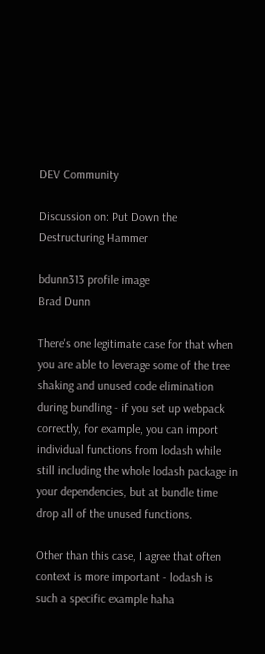DEV Community

Discussion on: Put Down the Destructuring Hammer

bdunn313 profile image
Brad Dunn

There's one legitimate case for that when you are able to leverage some of the tree shaking and unused code elimination during bundling - if you set up webpack correctly, for example, you can import individual functions from lodash while still including the whole lodash package in your dependencies, but at bundle time drop all of the unused functions.

Other than this case, I agree that often context is more important - lodash is such a specific example haha